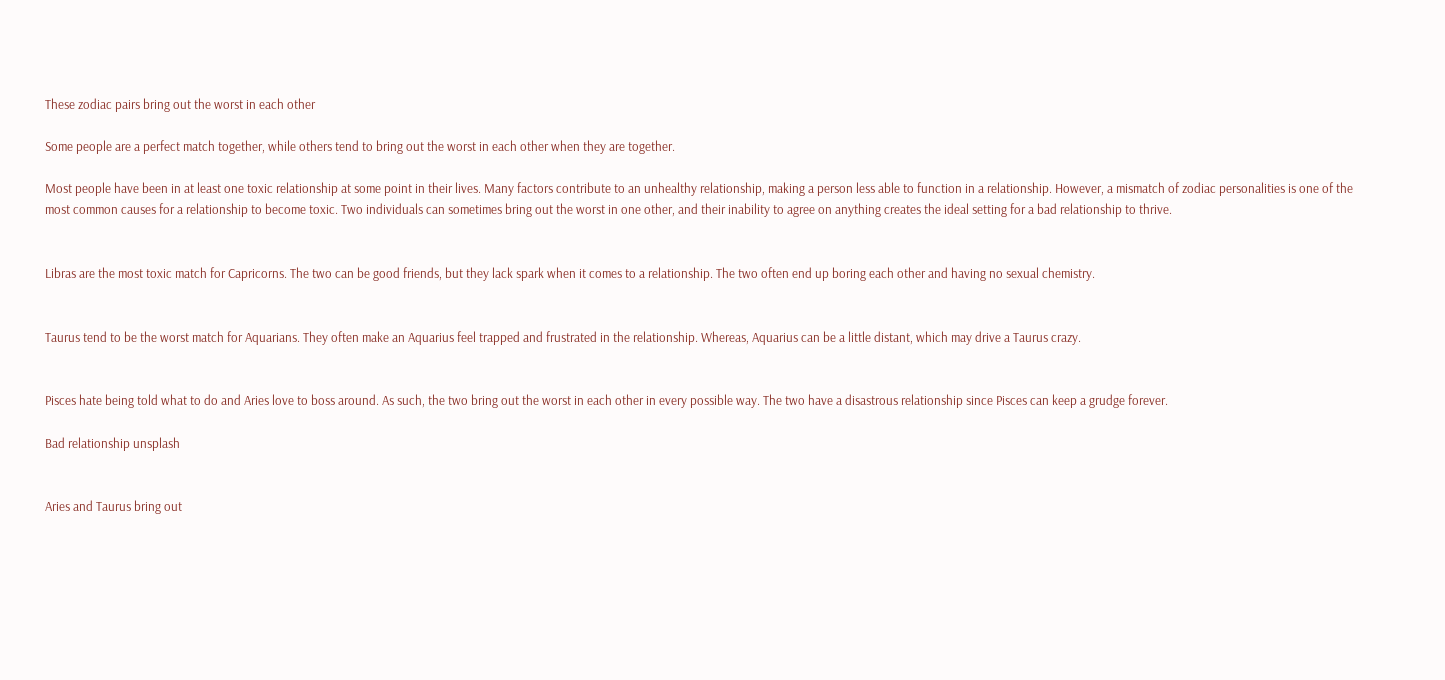These zodiac pairs bring out the worst in each other

Some people are a perfect match together, while others tend to bring out the worst in each other when they are together.

Most people have been in at least one toxic relationship at some point in their lives. Many factors contribute to an unhealthy relationship, making a person less able to function in a relationship. However, a mismatch of zodiac personalities is one of the most common causes for a relationship to become toxic. Two individuals can sometimes bring out the worst in one other, and their inability to agree on anything creates the ideal setting for a bad relationship to thrive.


Libras are the most toxic match for Capricorns. The two can be good friends, but they lack spark when it comes to a relationship. The two often end up boring each other and having no sexual chemistry.


Taurus tend to be the worst match for Aquarians. They often make an Aquarius feel trapped and frustrated in the relationship. Whereas, Aquarius can be a little distant, which may drive a Taurus crazy.


Pisces hate being told what to do and Aries love to boss around. As such, the two bring out the worst in each other in every possible way. The two have a disastrous relationship since Pisces can keep a grudge forever.

Bad relationship unsplash


Aries and Taurus bring out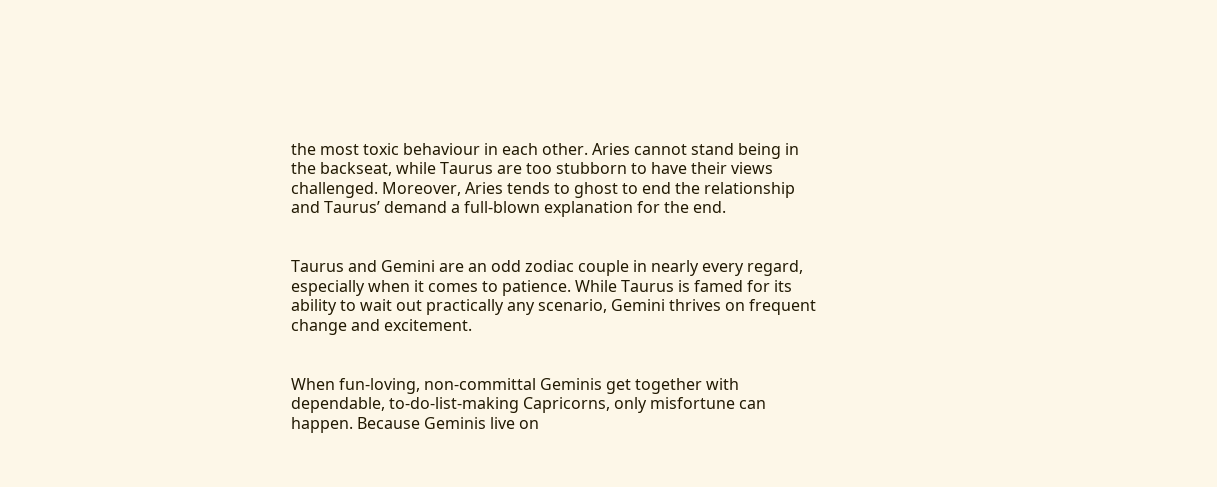the most toxic behaviour in each other. Aries cannot stand being in the backseat, while Taurus are too stubborn to have their views challenged. Moreover, Aries tends to ghost to end the relationship and Taurus’ demand a full-blown explanation for the end.


Taurus and Gemini are an odd zodiac couple in nearly every regard, especially when it comes to patience. While Taurus is famed for its ability to wait out practically any scenario, Gemini thrives on frequent change and excitement.


When fun-loving, non-committal Geminis get together with dependable, to-do-list-making Capricorns, only misfortune can happen. Because Geminis live on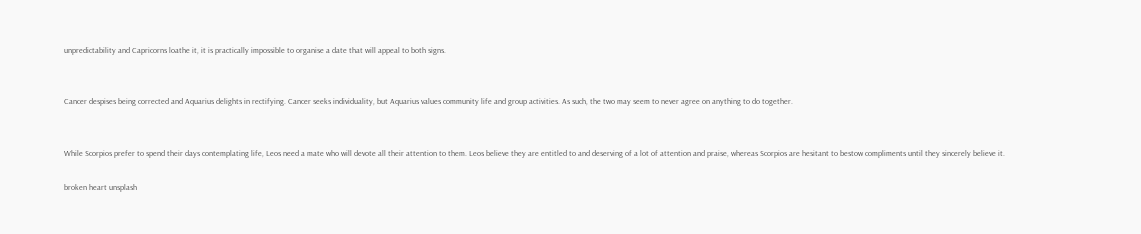unpredictability and Capricorns loathe it, it is practically impossible to organise a date that will appeal to both signs.


Cancer despises being corrected and Aquarius delights in rectifying. Cancer seeks individuality, but Aquarius values community life and group activities. As such, the two may seem to never agree on anything to do together.


While Scorpios prefer to spend their days contemplating life, Leos need a mate who will devote all their attention to them. Leos believe they are entitled to and deserving of a lot of attention and praise, whereas Scorpios are hesitant to bestow compliments until they sincerely believe it.

broken heart unsplash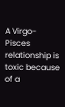A Virgo-Pisces relationship is toxic because of a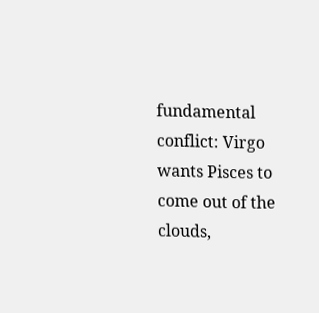fundamental conflict: Virgo wants Pisces to come out of the clouds,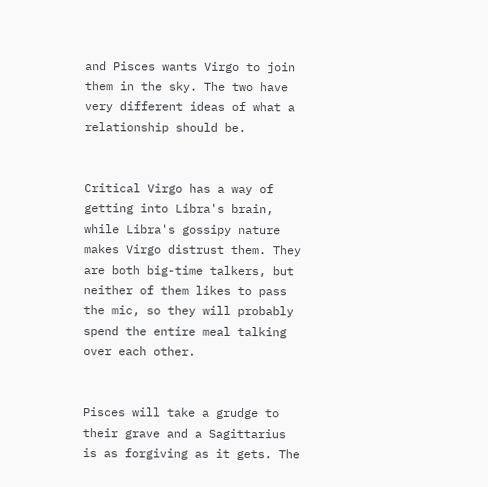and Pisces wants Virgo to join them in the sky. The two have very different ideas of what a relationship should be.


Critical Virgo has a way of getting into Libra's brain, while Libra's gossipy nature makes Virgo distrust them. They are both big-time talkers, but neither of them likes to pass the mic, so they will probably spend the entire meal talking over each other.


Pisces will take a grudge to their grave and a Sagittarius is as forgiving as it gets. The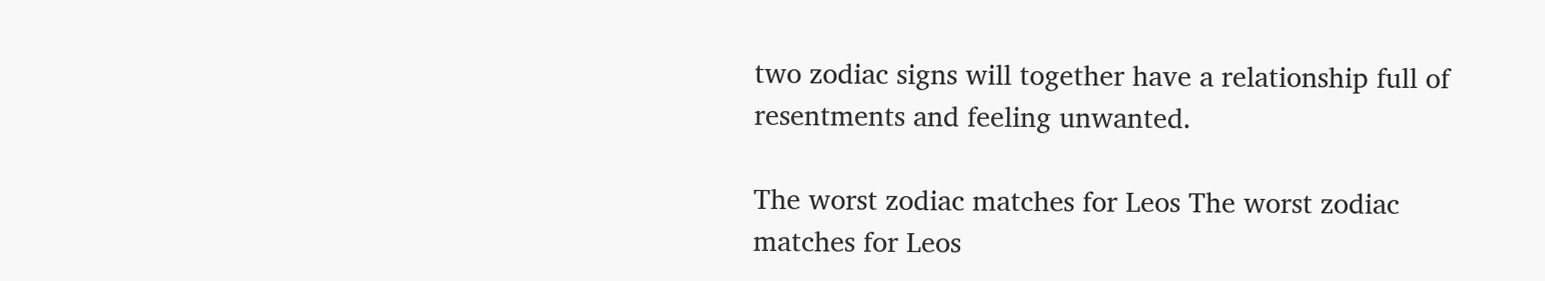two zodiac signs will together have a relationship full of resentments and feeling unwanted.

The worst zodiac matches for Leos The worst zodiac matches for Leos